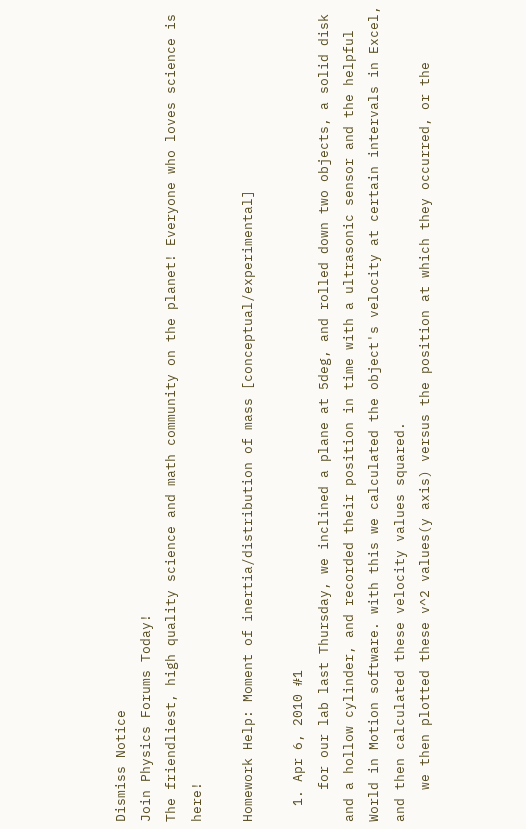Dismiss Notice
Join Physics Forums Today!
The friendliest, high quality science and math community on the planet! Everyone who loves science is here!

Homework Help: Moment of inertia/distribution of mass [conceptual/experimental]

  1. Apr 6, 2010 #1
    for our lab last Thursday, we inclined a plane at 5deg, and rolled down two objects, a solid disk and a hollow cylinder, and recorded their position in time with a ultrasonic sensor and the helpful World in Motion software. with this we calculated the object's velocity at certain intervals in Excel, and then calculated these velocity values squared.
    we then plotted these v^2 values(y axis) versus the position at which they occurred, or the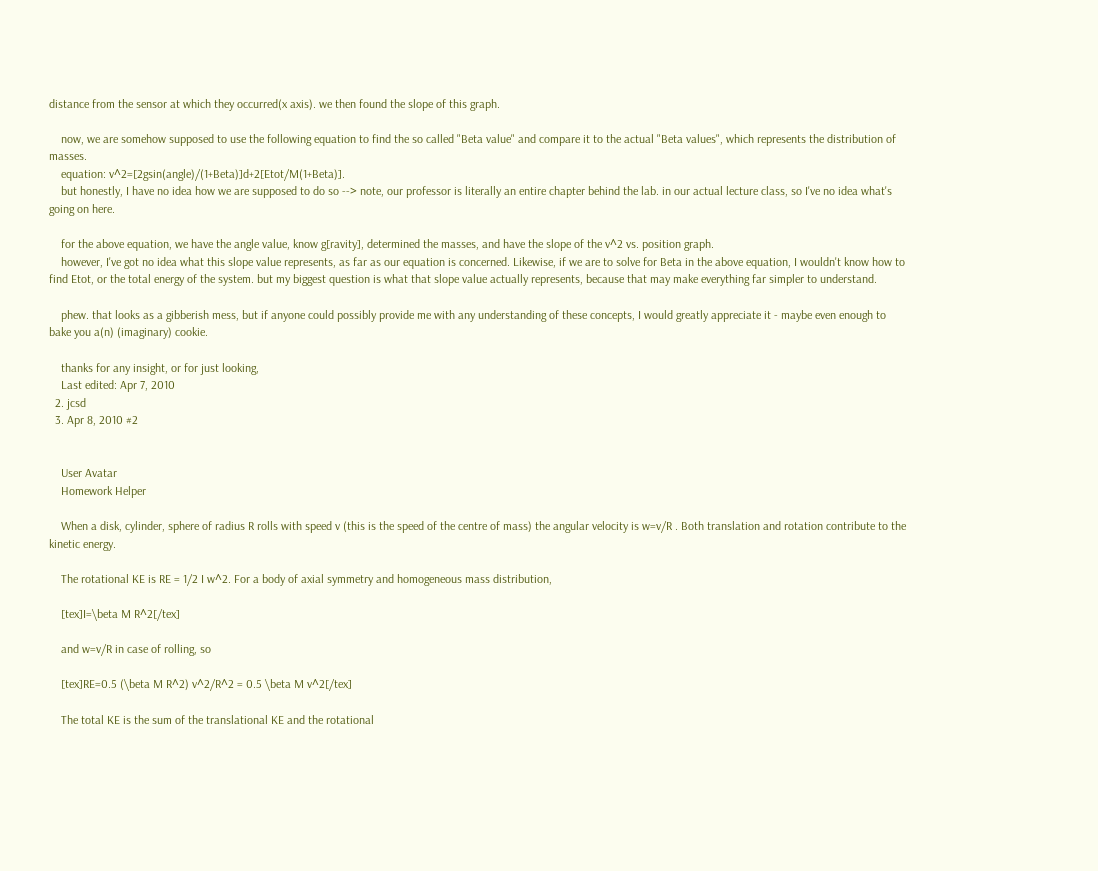distance from the sensor at which they occurred(x axis). we then found the slope of this graph.

    now, we are somehow supposed to use the following equation to find the so called "Beta value" and compare it to the actual "Beta values", which represents the distribution of masses.
    equation: v^2=[2gsin(angle)/(1+Beta)]d+2[Etot/M(1+Beta)].
    but honestly, I have no idea how we are supposed to do so --> note, our professor is literally an entire chapter behind the lab. in our actual lecture class, so I've no idea what's going on here.

    for the above equation, we have the angle value, know g[ravity], determined the masses, and have the slope of the v^2 vs. position graph.
    however, I've got no idea what this slope value represents, as far as our equation is concerned. Likewise, if we are to solve for Beta in the above equation, I wouldn't know how to find Etot, or the total energy of the system. but my biggest question is what that slope value actually represents, because that may make everything far simpler to understand.

    phew. that looks as a gibberish mess, but if anyone could possibly provide me with any understanding of these concepts, I would greatly appreciate it - maybe even enough to bake you a(n) (imaginary) cookie.

    thanks for any insight, or for just looking,
    Last edited: Apr 7, 2010
  2. jcsd
  3. Apr 8, 2010 #2


    User Avatar
    Homework Helper

    When a disk, cylinder, sphere of radius R rolls with speed v (this is the speed of the centre of mass) the angular velocity is w=v/R . Both translation and rotation contribute to the kinetic energy.

    The rotational KE is RE = 1/2 I w^2. For a body of axial symmetry and homogeneous mass distribution,

    [tex]I=\beta M R^2[/tex]

    and w=v/R in case of rolling, so

    [tex]RE=0.5 (\beta M R^2) v^2/R^2 = 0.5 \beta M v^2[/tex]

    The total KE is the sum of the translational KE and the rotational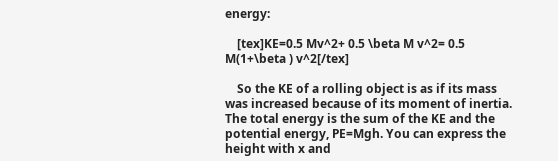energy:

    [tex]KE=0.5 Mv^2+ 0.5 \beta M v^2= 0.5 M(1+\beta ) v^2[/tex]

    So the KE of a rolling object is as if its mass was increased because of its moment of inertia. The total energy is the sum of the KE and the potential energy, PE=Mgh. You can express the height with x and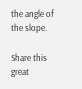the angle of the slope.

Share this great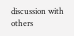discussion with others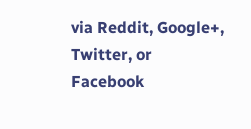via Reddit, Google+, Twitter, or Facebook